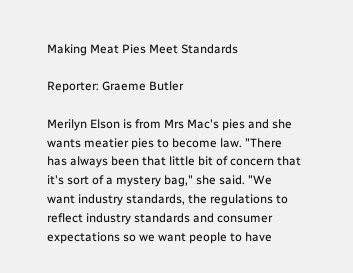Making Meat Pies Meet Standards

Reporter: Graeme Butler

Merilyn Elson is from Mrs Mac's pies and she wants meatier pies to become law. "There has always been that little bit of concern that it's sort of a mystery bag," she said. "We want industry standards, the regulations to reflect industry standards and consumer expectations so we want people to have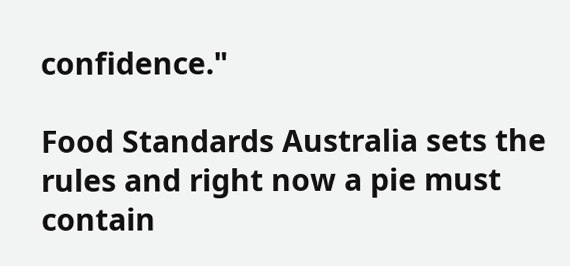confidence."

Food Standards Australia sets the rules and right now a pie must contain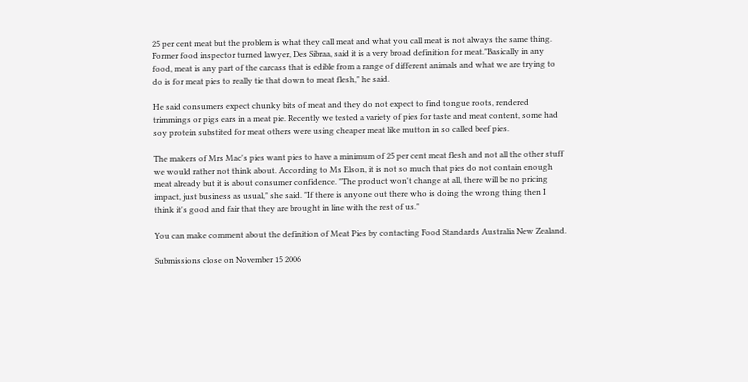25 per cent meat but the problem is what they call meat and what you call meat is not always the same thing. Former food inspector turned lawyer, Des Sibraa, said it is a very broad definition for meat."Basically in any food, meat is any part of the carcass that is edible from a range of different animals and what we are trying to do is for meat pies to really tie that down to meat flesh," he said.

He said consumers expect chunky bits of meat and they do not expect to find tongue roots, rendered trimmings or pigs ears in a meat pie. Recently we tested a variety of pies for taste and meat content, some had soy protein substited for meat others were using cheaper meat like mutton in so called beef pies.

The makers of Mrs Mac's pies want pies to have a minimum of 25 per cent meat flesh and not all the other stuff we would rather not think about. According to Ms Elson, it is not so much that pies do not contain enough meat already but it is about consumer confidence. "The product won't change at all, there will be no pricing impact, just business as usual," she said. "If there is anyone out there who is doing the wrong thing then I think it's good and fair that they are brought in line with the rest of us."

You can make comment about the definition of Meat Pies by contacting Food Standards Australia New Zealand.

Submissions close on November 15 2006